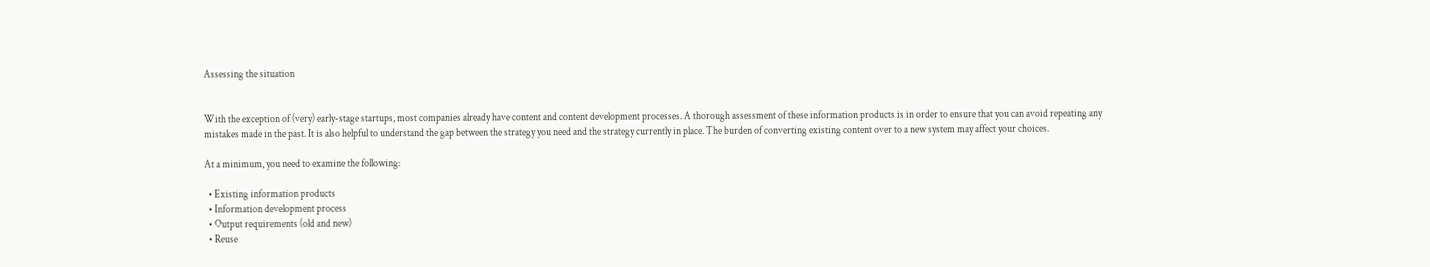Assessing the situation


With the exception of (very) early-stage startups, most companies already have content and content development processes. A thorough assessment of these information products is in order to ensure that you can avoid repeating any mistakes made in the past. It is also helpful to understand the gap between the strategy you need and the strategy currently in place. The burden of converting existing content over to a new system may affect your choices.

At a minimum, you need to examine the following:

  • Existing information products
  • Information development process
  • Output requirements (old and new)
  • Reuse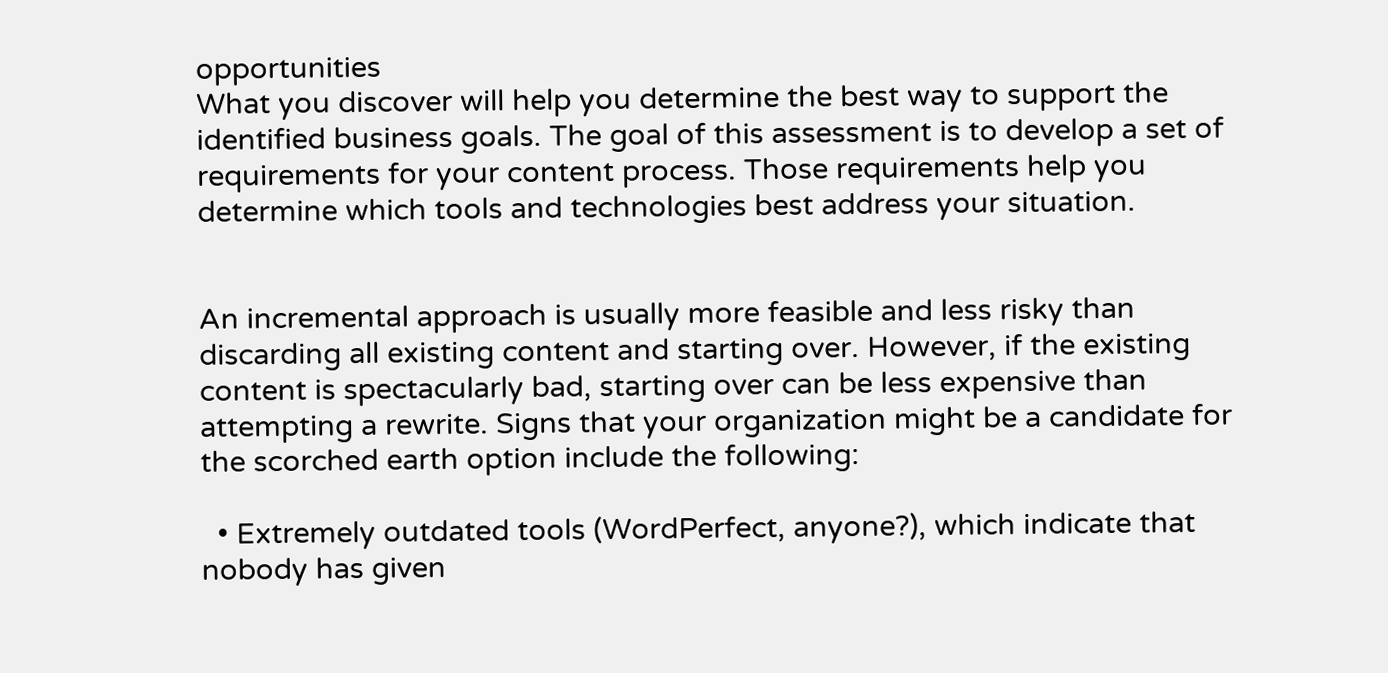opportunities
What you discover will help you determine the best way to support the identified business goals. The goal of this assessment is to develop a set of requirements for your content process. Those requirements help you determine which tools and technologies best address your situation.


An incremental approach is usually more feasible and less risky than discarding all existing content and starting over. However, if the existing content is spectacularly bad, starting over can be less expensive than attempting a rewrite. Signs that your organization might be a candidate for the scorched earth option include the following:

  • Extremely outdated tools (WordPerfect, anyone?), which indicate that nobody has given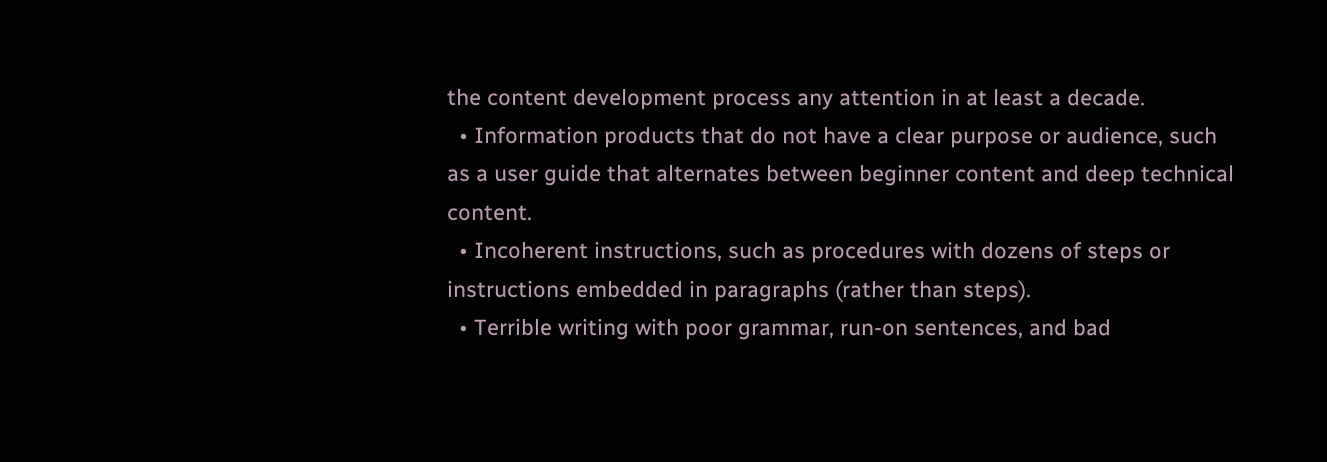the content development process any attention in at least a decade.
  • Information products that do not have a clear purpose or audience, such as a user guide that alternates between beginner content and deep technical content.
  • Incoherent instructions, such as procedures with dozens of steps or instructions embedded in paragraphs (rather than steps).
  • Terrible writing with poor grammar, run-on sentences, and bad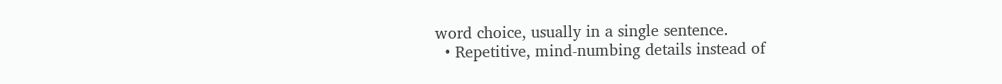word choice, usually in a single sentence.
  • Repetitive, mind-numbing details instead of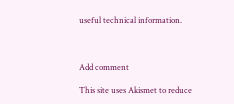useful technical information.



Add comment

This site uses Akismet to reduce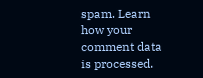spam. Learn how your comment data is processed.